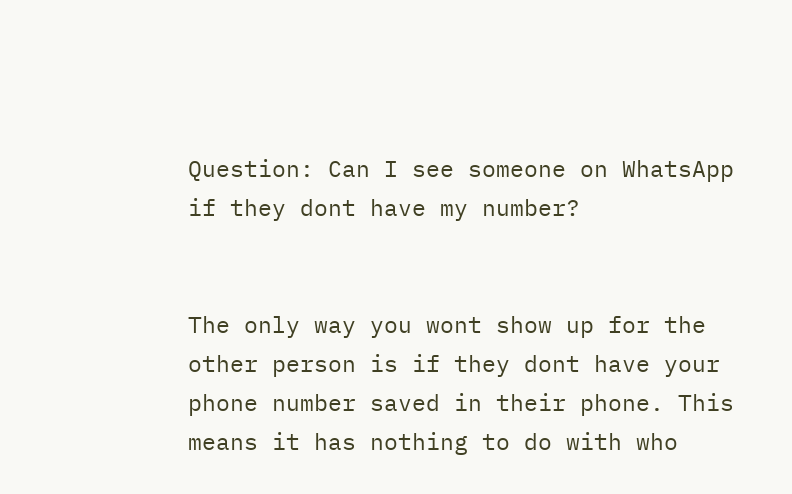Question: Can I see someone on WhatsApp if they dont have my number?


The only way you wont show up for the other person is if they dont have your phone number saved in their phone. This means it has nothing to do with who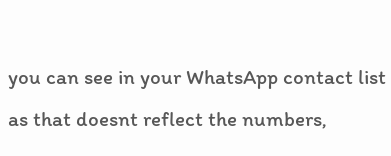you can see in your WhatsApp contact list as that doesnt reflect the numbers,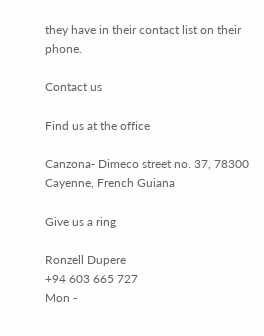they have in their contact list on their phone.

Contact us

Find us at the office

Canzona- Dimeco street no. 37, 78300 Cayenne, French Guiana

Give us a ring

Ronzell Dupere
+94 603 665 727
Mon -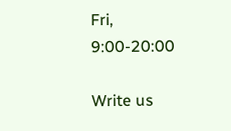Fri, 9:00-20:00

Write us